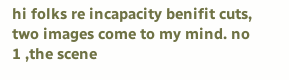hi folks re incapacity benifit cuts, two images come to my mind. no 1 ,the scene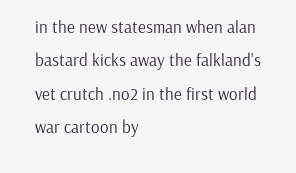in the new statesman when alan bastard kicks away the falkland's vet crutch .no2 in the first world war cartoon by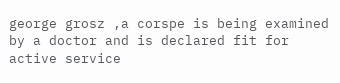george grosz ,a corspe is being examined by a doctor and is declared fit for active service